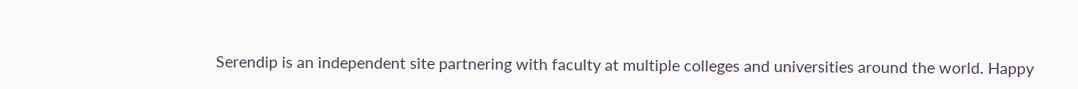Serendip is an independent site partnering with faculty at multiple colleges and universities around the world. Happy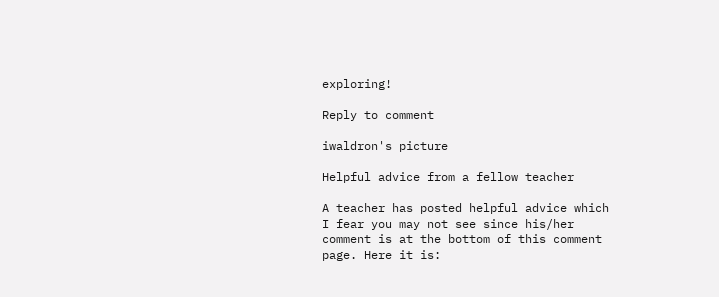exploring!

Reply to comment

iwaldron's picture

Helpful advice from a fellow teacher

A teacher has posted helpful advice which I fear you may not see since his/her comment is at the bottom of this comment page. Here it is: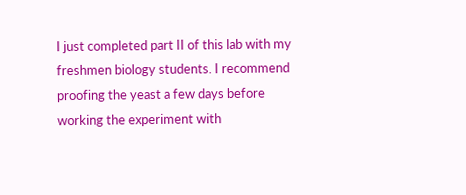I just completed part II of this lab with my freshmen biology students. I recommend proofing the yeast a few days before working the experiment with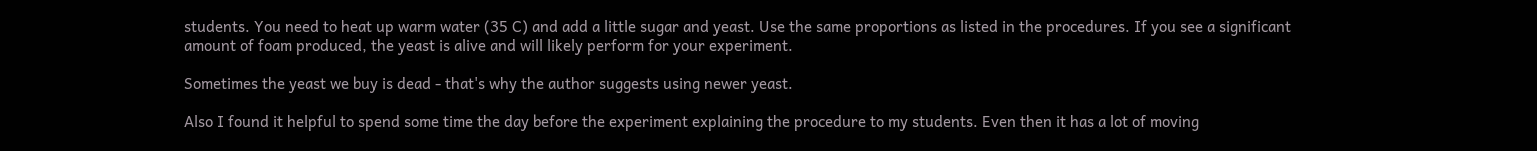students. You need to heat up warm water (35 C) and add a little sugar and yeast. Use the same proportions as listed in the procedures. If you see a significant amount of foam produced, the yeast is alive and will likely perform for your experiment.

Sometimes the yeast we buy is dead - that's why the author suggests using newer yeast.

Also I found it helpful to spend some time the day before the experiment explaining the procedure to my students. Even then it has a lot of moving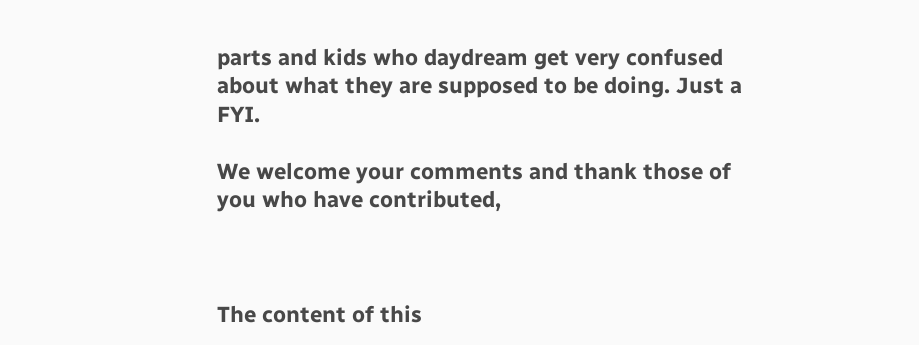parts and kids who daydream get very confused about what they are supposed to be doing. Just a FYI.

We welcome your comments and thank those of you who have contributed,



The content of this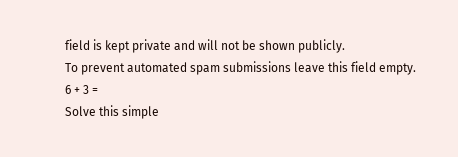field is kept private and will not be shown publicly.
To prevent automated spam submissions leave this field empty.
6 + 3 =
Solve this simple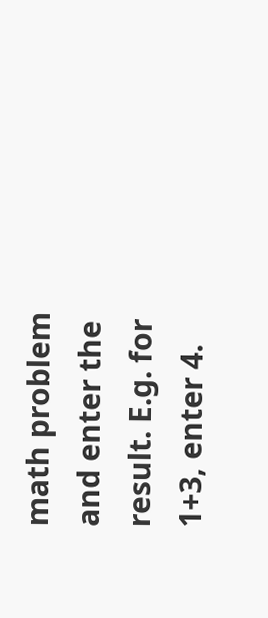math problem and enter the result. E.g. for 1+3, enter 4.